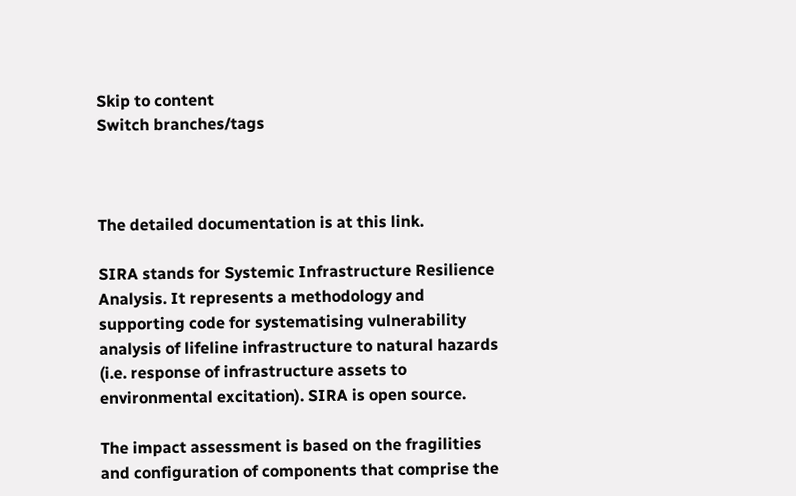Skip to content
Switch branches/tags



The detailed documentation is at this link.

SIRA stands for Systemic Infrastructure Resilience Analysis. It represents a methodology and supporting code for systematising vulnerability analysis of lifeline infrastructure to natural hazards (i.e. response of infrastructure assets to environmental excitation). SIRA is open source.

The impact assessment is based on the fragilities and configuration of components that comprise the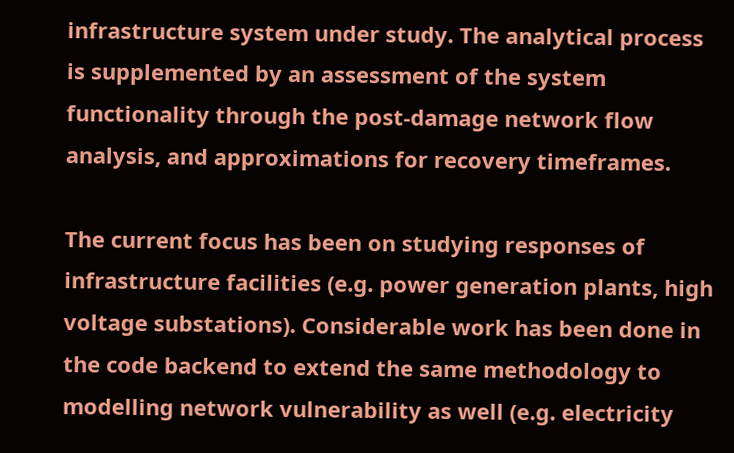infrastructure system under study. The analytical process is supplemented by an assessment of the system functionality through the post-damage network flow analysis, and approximations for recovery timeframes.

The current focus has been on studying responses of infrastructure facilities (e.g. power generation plants, high voltage substations). Considerable work has been done in the code backend to extend the same methodology to modelling network vulnerability as well (e.g. electricity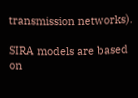transmission networks).

SIRA models are based on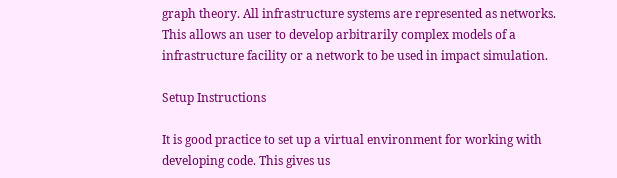graph theory. All infrastructure systems are represented as networks. This allows an user to develop arbitrarily complex models of a infrastructure facility or a network to be used in impact simulation.

Setup Instructions

It is good practice to set up a virtual environment for working with developing code. This gives us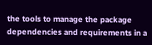the tools to manage the package dependencies and requirements in a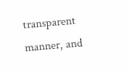transparent manner, and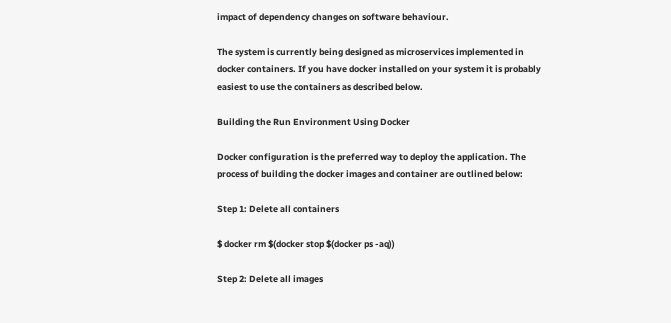impact of dependency changes on software behaviour.

The system is currently being designed as microservices implemented in docker containers. If you have docker installed on your system it is probably easiest to use the containers as described below.

Building the Run Environment Using Docker

Docker configuration is the preferred way to deploy the application. The process of building the docker images and container are outlined below:

Step 1: Delete all containers

$ docker rm $(docker stop $(docker ps -aq))

Step 2: Delete all images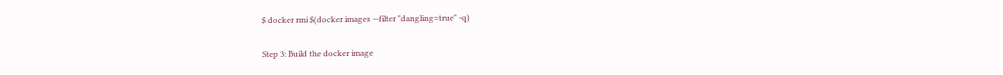$ docker rmi $(docker images --filter "dangling=true" -q)

Step 3: Build the docker image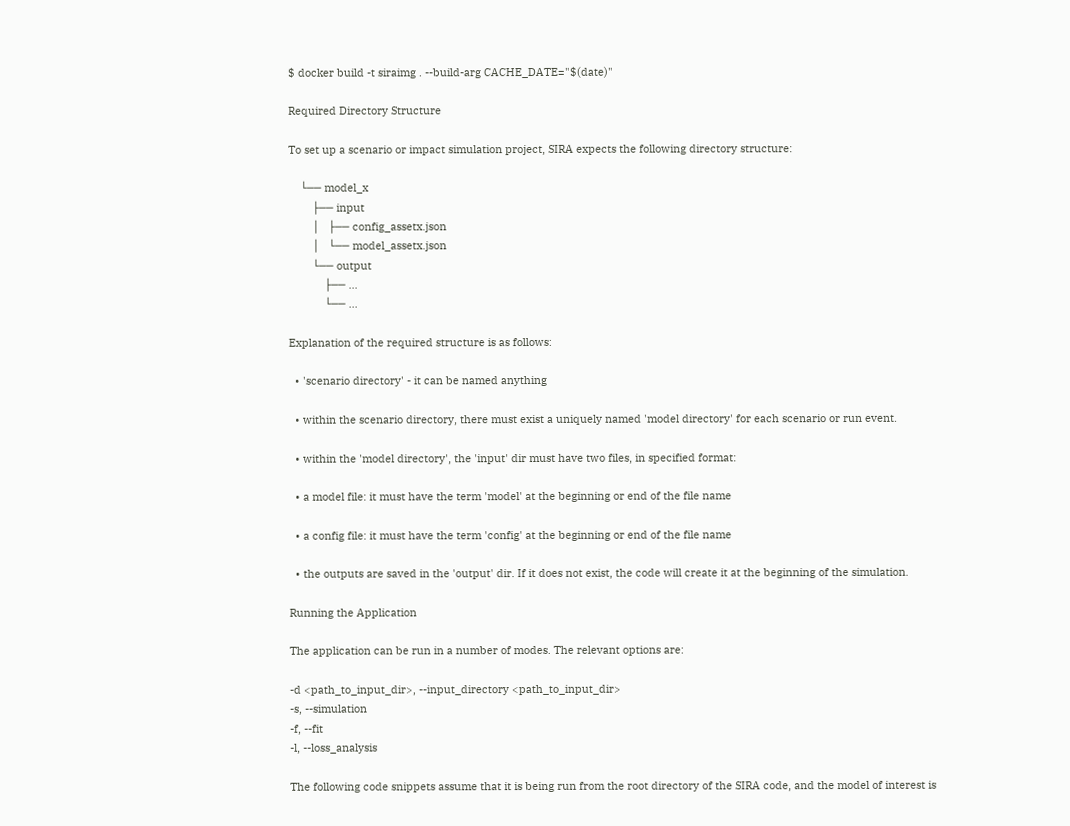$ docker build -t siraimg . --build-arg CACHE_DATE="$(date)"

Required Directory Structure

To set up a scenario or impact simulation project, SIRA expects the following directory structure:

    └── model_x
        ├── input
        │   ├── config_assetx.json
        │   └── model_assetx.json
        └── output
            ├── ...
            └── ...

Explanation of the required structure is as follows:

  • 'scenario directory' - it can be named anything

  • within the scenario directory, there must exist a uniquely named 'model directory' for each scenario or run event.

  • within the 'model directory', the 'input' dir must have two files, in specified format:

  • a model file: it must have the term 'model' at the beginning or end of the file name

  • a config file: it must have the term 'config' at the beginning or end of the file name

  • the outputs are saved in the 'output' dir. If it does not exist, the code will create it at the beginning of the simulation.

Running the Application

The application can be run in a number of modes. The relevant options are:

-d <path_to_input_dir>, --input_directory <path_to_input_dir>
-s, --simulation
-f, --fit
-l, --loss_analysis

The following code snippets assume that it is being run from the root directory of the SIRA code, and the model of interest is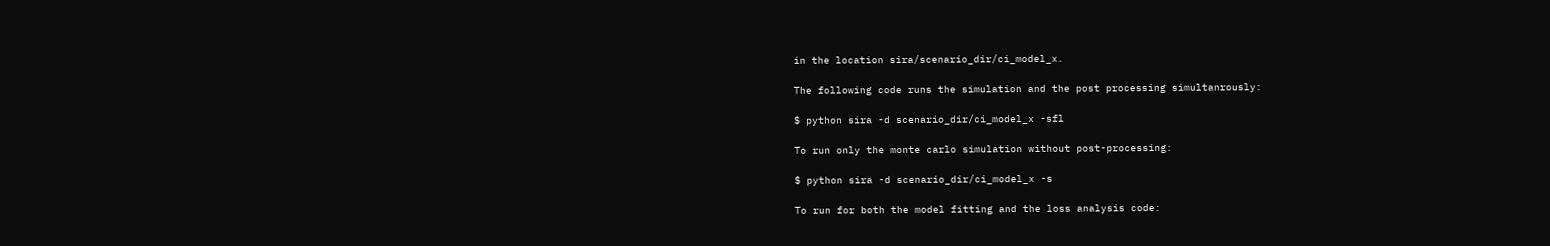in the location sira/scenario_dir/ci_model_x.

The following code runs the simulation and the post processing simultanrously:

$ python sira -d scenario_dir/ci_model_x -sfl

To run only the monte carlo simulation without post-processing:

$ python sira -d scenario_dir/ci_model_x -s

To run for both the model fitting and the loss analysis code: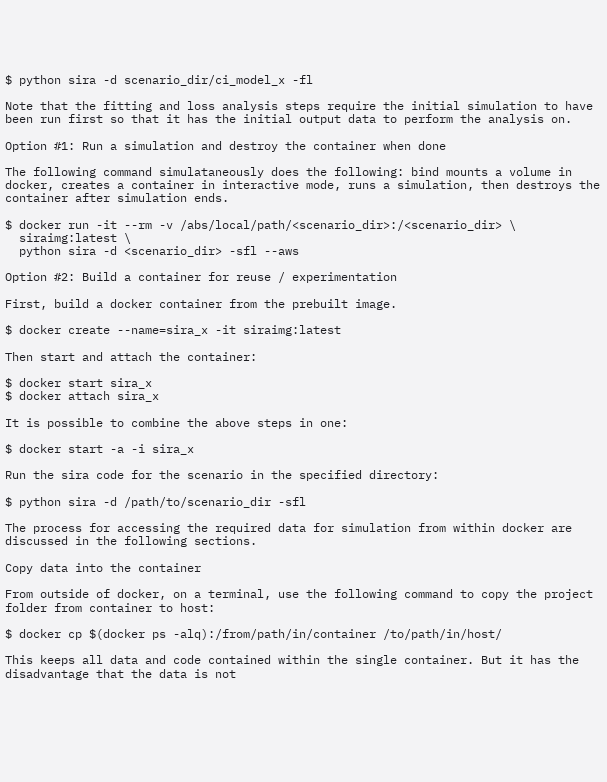$ python sira -d scenario_dir/ci_model_x -fl

Note that the fitting and loss analysis steps require the initial simulation to have been run first so that it has the initial output data to perform the analysis on.

Option #1: Run a simulation and destroy the container when done

The following command simulataneously does the following: bind mounts a volume in docker, creates a container in interactive mode, runs a simulation, then destroys the container after simulation ends.

$ docker run -it --rm -v /abs/local/path/<scenario_dir>:/<scenario_dir> \
  siraimg:latest \
  python sira -d <scenario_dir> -sfl --aws

Option #2: Build a container for reuse / experimentation

First, build a docker container from the prebuilt image.

$ docker create --name=sira_x -it siraimg:latest

Then start and attach the container:

$ docker start sira_x
$ docker attach sira_x

It is possible to combine the above steps in one:

$ docker start -a -i sira_x

Run the sira code for the scenario in the specified directory:

$ python sira -d /path/to/scenario_dir -sfl

The process for accessing the required data for simulation from within docker are discussed in the following sections.

Copy data into the container

From outside of docker, on a terminal, use the following command to copy the project folder from container to host:

$ docker cp $(docker ps -alq):/from/path/in/container /to/path/in/host/

This keeps all data and code contained within the single container. But it has the disadvantage that the data is not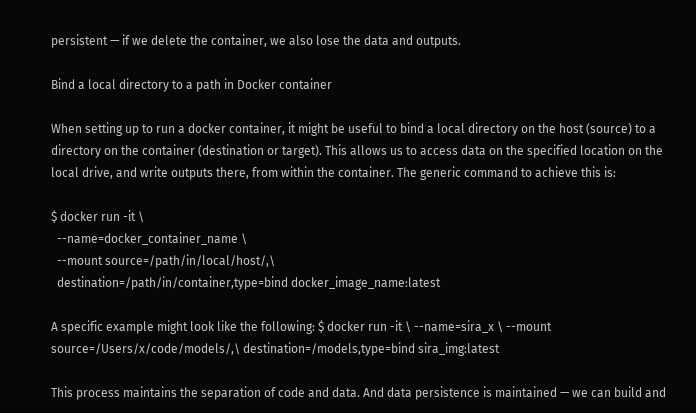persistent — if we delete the container, we also lose the data and outputs.

Bind a local directory to a path in Docker container

When setting up to run a docker container, it might be useful to bind a local directory on the host (source) to a directory on the container (destination or target). This allows us to access data on the specified location on the local drive, and write outputs there, from within the container. The generic command to achieve this is:

$ docker run -it \
  --name=docker_container_name \
  --mount source=/path/in/local/host/,\
  destination=/path/in/container,type=bind docker_image_name:latest

A specific example might look like the following: $ docker run -it \ --name=sira_x \ --mount source=/Users/x/code/models/,\ destination=/models,type=bind sira_img:latest

This process maintains the separation of code and data. And data persistence is maintained — we can build and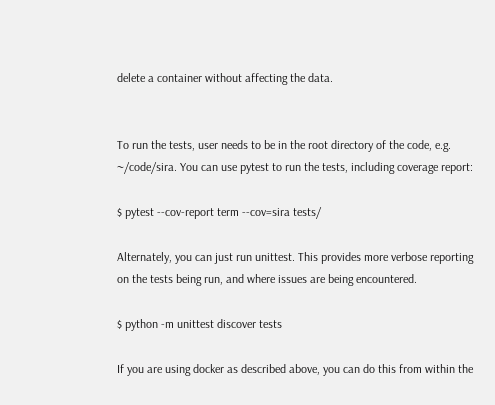delete a container without affecting the data.


To run the tests, user needs to be in the root directory of the code, e.g. ~/code/sira. You can use pytest to run the tests, including coverage report:

$ pytest --cov-report term --cov=sira tests/

Alternately, you can just run unittest. This provides more verbose reporting on the tests being run, and where issues are being encountered.

$ python -m unittest discover tests

If you are using docker as described above, you can do this from within the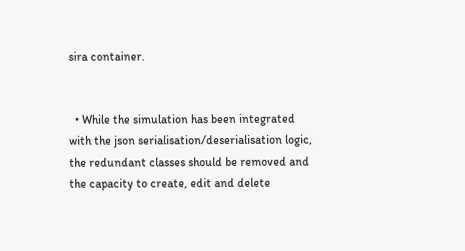sira container.


  • While the simulation has been integrated with the json serialisation/deserialisation logic, the redundant classes should be removed and the capacity to create, edit and delete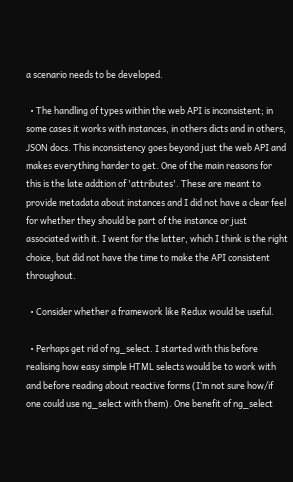a scenario needs to be developed.

  • The handling of types within the web API is inconsistent; in some cases it works with instances, in others dicts and in others, JSON docs. This inconsistency goes beyond just the web API and makes everything harder to get. One of the main reasons for this is the late addtion of 'attributes'. These are meant to provide metadata about instances and I did not have a clear feel for whether they should be part of the instance or just associated with it. I went for the latter, which I think is the right choice, but did not have the time to make the API consistent throughout.

  • Consider whether a framework like Redux would be useful.

  • Perhaps get rid of ng_select. I started with this before realising how easy simple HTML selects would be to work with and before reading about reactive forms (I’m not sure how/if one could use ng_select with them). One benefit of ng_select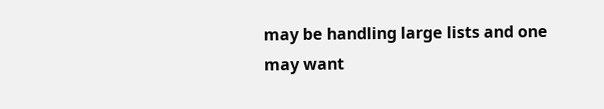may be handling large lists and one may want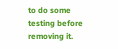to do some testing before removing it.